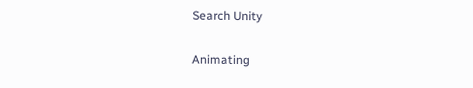Search Unity

Animating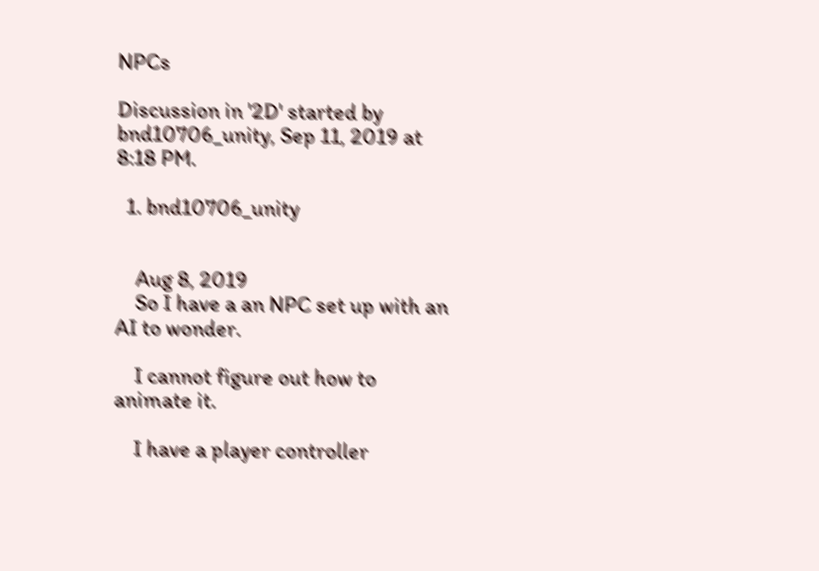NPCs

Discussion in '2D' started by bnd10706_unity, Sep 11, 2019 at 8:18 PM.

  1. bnd10706_unity


    Aug 8, 2019
    So I have a an NPC set up with an AI to wonder.

    I cannot figure out how to animate it.

    I have a player controller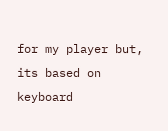for my player but, its based on keyboard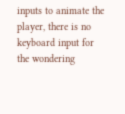inputs to animate the player, there is no keyboard input for the wondering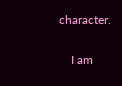character.

    I am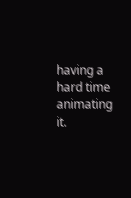having a hard time animating it.